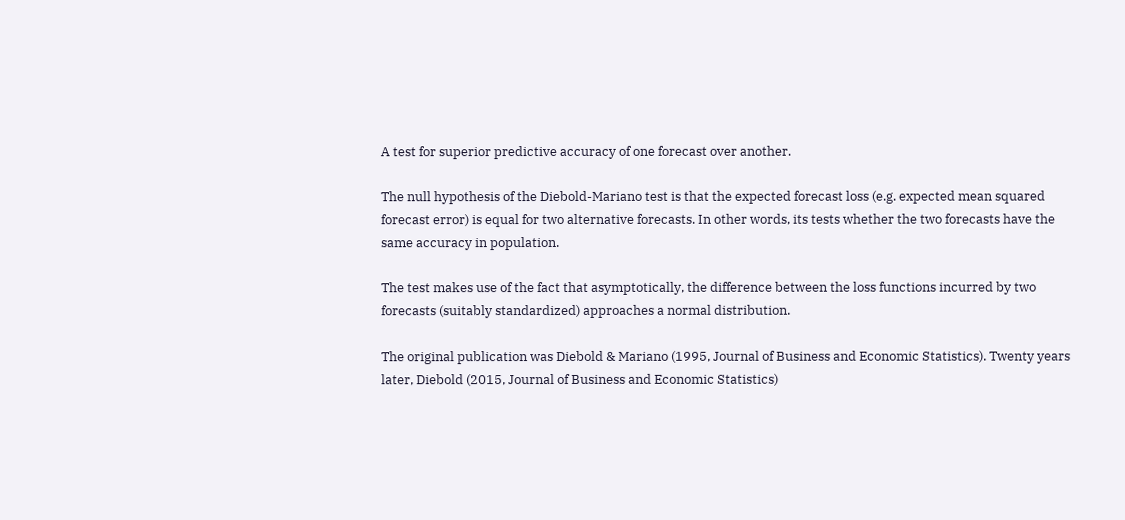A test for superior predictive accuracy of one forecast over another.

The null hypothesis of the Diebold-Mariano test is that the expected forecast loss (e.g. expected mean squared forecast error) is equal for two alternative forecasts. In other words, its tests whether the two forecasts have the same accuracy in population.

The test makes use of the fact that asymptotically, the difference between the loss functions incurred by two forecasts (suitably standardized) approaches a normal distribution.

The original publication was Diebold & Mariano (1995, Journal of Business and Economic Statistics). Twenty years later, Diebold (2015, Journal of Business and Economic Statistics)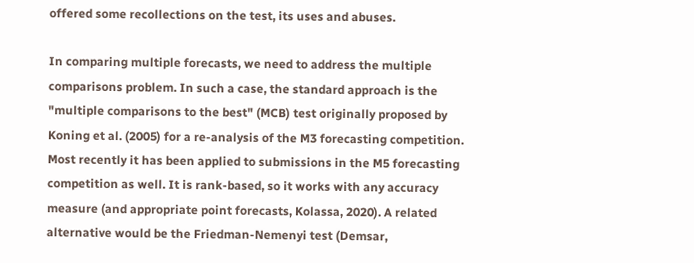offered some recollections on the test, its uses and abuses.

In comparing multiple forecasts, we need to address the multiple comparisons problem. In such a case, the standard approach is the "multiple comparisons to the best" (MCB) test originally proposed by Koning et al. (2005) for a re-analysis of the M3 forecasting competition. Most recently it has been applied to submissions in the M5 forecasting competition as well. It is rank-based, so it works with any accuracy measure (and appropriate point forecasts, Kolassa, 2020). A related alternative would be the Friedman-Nemenyi test (Demsar,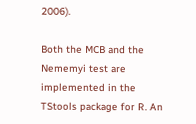2006).

Both the MCB and the Nememyi test are implemented in the TStools package for R. An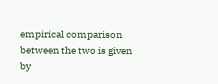empirical comparison between the two is given by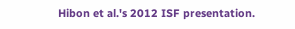Hibon et al.'s 2012 ISF presentation.